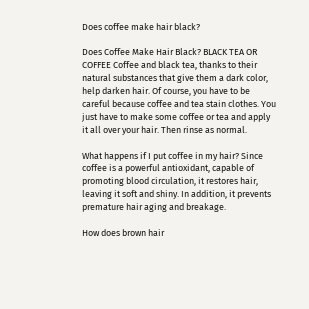Does coffee make hair black?

Does Coffee Make Hair Black? BLACK TEA OR COFFEE Coffee and black tea, thanks to their natural substances that give them a dark color, help darken hair. Of course, you have to be careful because coffee and tea stain clothes. You just have to make some coffee or tea and apply it all over your hair. Then rinse as normal.

What happens if I put coffee in my hair? Since coffee is a powerful antioxidant, capable of promoting blood circulation, it restores hair, leaving it soft and shiny. In addition, it prevents premature hair aging and breakage.

How does brown hair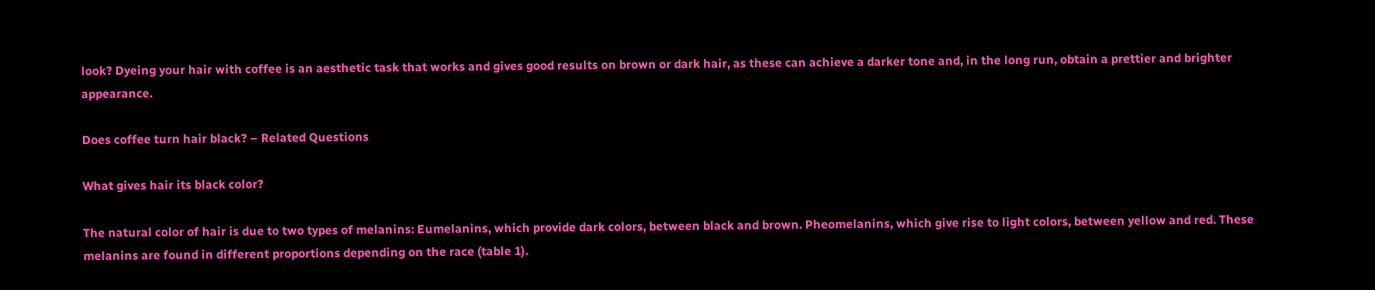look? Dyeing your hair with coffee is an aesthetic task that works and gives good results on brown or dark hair, as these can achieve a darker tone and, in the long run, obtain a prettier and brighter appearance.

Does coffee turn hair black? – Related Questions

What gives hair its black color?

The natural color of hair is due to two types of melanins: Eumelanins, which provide dark colors, between black and brown. Pheomelanins, which give rise to light colors, between yellow and red. These melanins are found in different proportions depending on the race (table 1).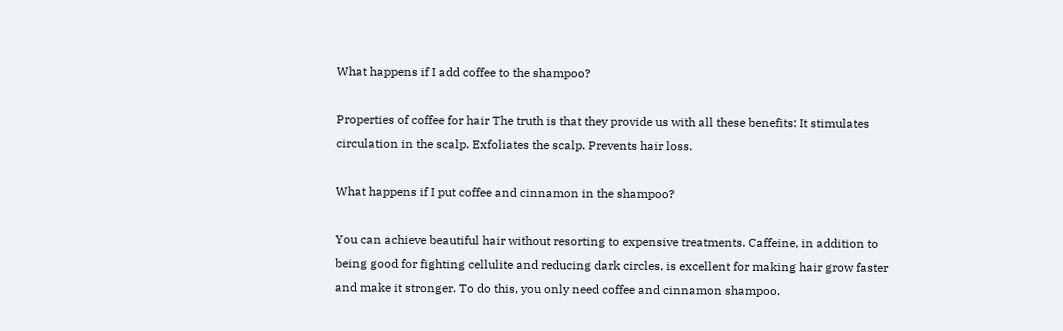What happens if I add coffee to the shampoo?

Properties of coffee for hair The truth is that they provide us with all these benefits: It stimulates circulation in the scalp. Exfoliates the scalp. Prevents hair loss.

What happens if I put coffee and cinnamon in the shampoo?

You can achieve beautiful hair without resorting to expensive treatments. Caffeine, in addition to being good for fighting cellulite and reducing dark circles, is excellent for making hair grow faster and make it stronger. To do this, you only need coffee and cinnamon shampoo.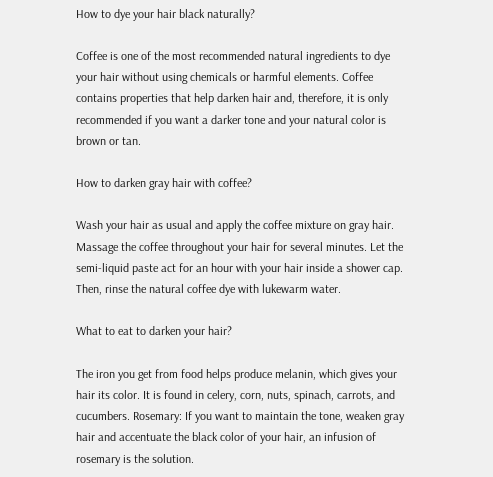How to dye your hair black naturally?

Coffee is one of the most recommended natural ingredients to dye your hair without using chemicals or harmful elements. Coffee contains properties that help darken hair and, therefore, it is only recommended if you want a darker tone and your natural color is brown or tan.

How to darken gray hair with coffee?

Wash your hair as usual and apply the coffee mixture on gray hair. Massage the coffee throughout your hair for several minutes. Let the semi-liquid paste act for an hour with your hair inside a shower cap. Then, rinse the natural coffee dye with lukewarm water.

What to eat to darken your hair?

The iron you get from food helps produce melanin, which gives your hair its color. It is found in celery, corn, nuts, spinach, carrots, and cucumbers. Rosemary: If you want to maintain the tone, weaken gray hair and accentuate the black color of your hair, an infusion of rosemary is the solution.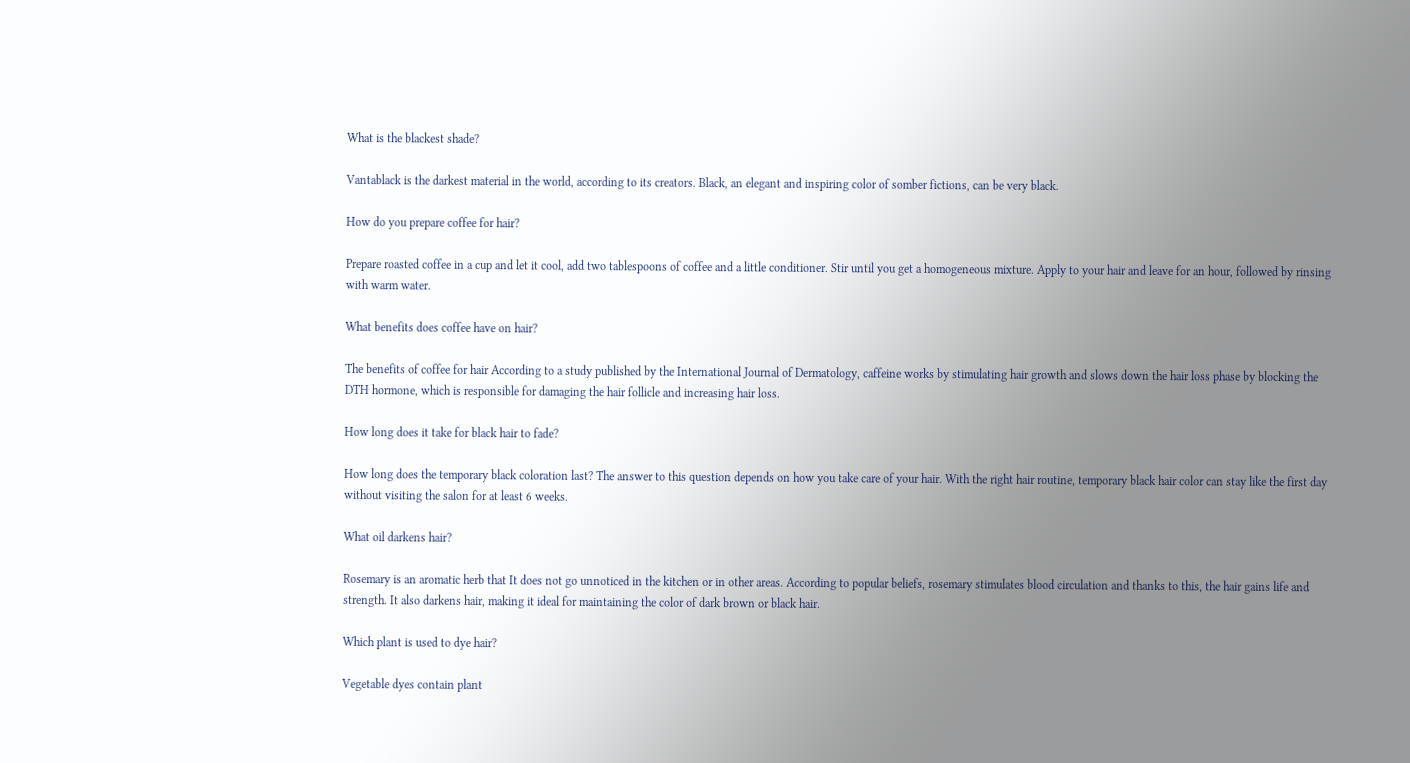What is the blackest shade?

Vantablack is the darkest material in the world, according to its creators. Black, an elegant and inspiring color of somber fictions, can be very black.

How do you prepare coffee for hair?

Prepare roasted coffee in a cup and let it cool, add two tablespoons of coffee and a little conditioner. Stir until you get a homogeneous mixture. Apply to your hair and leave for an hour, followed by rinsing with warm water.

What benefits does coffee have on hair?

The benefits of coffee for hair According to a study published by the International Journal of Dermatology, caffeine works by stimulating hair growth and slows down the hair loss phase by blocking the DTH hormone, which is responsible for damaging the hair follicle and increasing hair loss.

How long does it take for black hair to fade?

How long does the temporary black coloration last? The answer to this question depends on how you take care of your hair. With the right hair routine, temporary black hair color can stay like the first day without visiting the salon for at least 6 weeks.

What oil darkens hair?

Rosemary is an aromatic herb that It does not go unnoticed in the kitchen or in other areas. According to popular beliefs, rosemary stimulates blood circulation and thanks to this, the hair gains life and strength. It also darkens hair, making it ideal for maintaining the color of dark brown or black hair.

Which plant is used to dye hair?

Vegetable dyes contain plant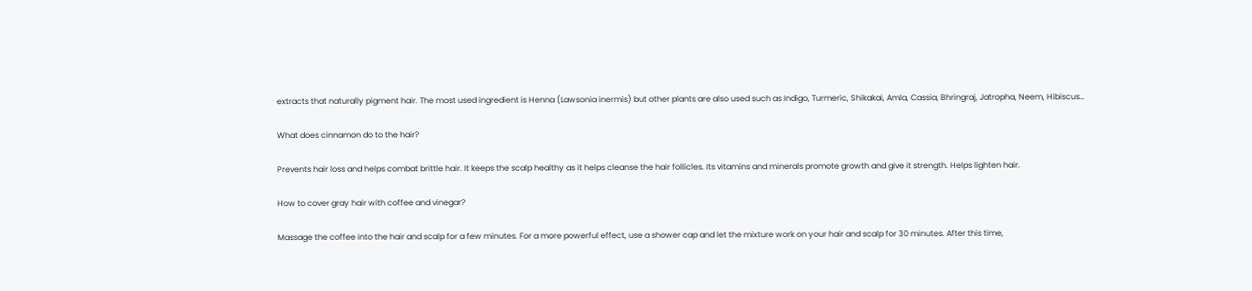extracts that naturally pigment hair. The most used ingredient is Henna (Lawsonia inermis) but other plants are also used such as Indigo, Turmeric, Shikakai, Amla, Cassia, Bhringraj, Jatropha, Neem, Hibiscus…

What does cinnamon do to the hair?

Prevents hair loss and helps combat brittle hair. It keeps the scalp healthy as it helps cleanse the hair follicles. Its vitamins and minerals promote growth and give it strength. Helps lighten hair.

How to cover gray hair with coffee and vinegar?

Massage the coffee into the hair and scalp for a few minutes. For a more powerful effect, use a shower cap and let the mixture work on your hair and scalp for 30 minutes. After this time,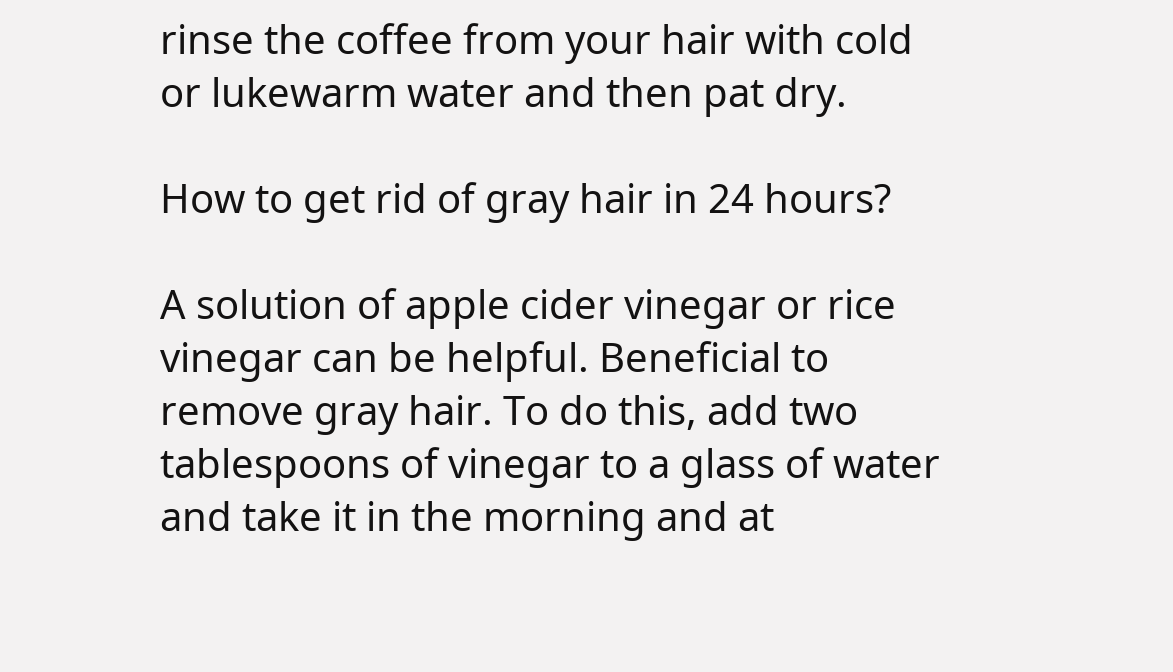rinse the coffee from your hair with cold or lukewarm water and then pat dry.

How to get rid of gray hair in 24 hours?

A solution of apple cider vinegar or rice vinegar can be helpful. Beneficial to remove gray hair. To do this, add two tablespoons of vinegar to a glass of water and take it in the morning and at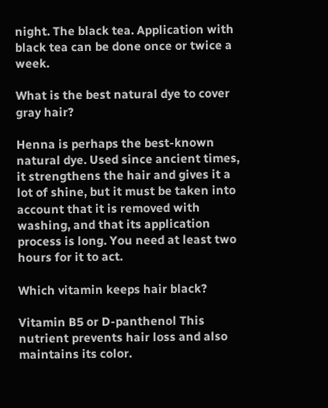night. The black tea. Application with black tea can be done once or twice a week.

What is the best natural dye to cover gray hair?

Henna is perhaps the best-known natural dye. Used since ancient times, it strengthens the hair and gives it a lot of shine, but it must be taken into account that it is removed with washing, and that its application process is long. You need at least two hours for it to act.

Which vitamin keeps hair black?

Vitamin B5 or D-panthenol This nutrient prevents hair loss and also maintains its color.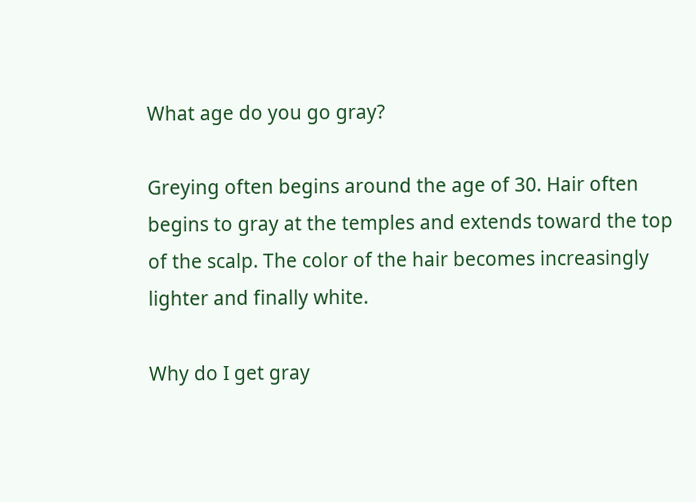What age do you go gray?

Greying often begins around the age of 30. Hair often begins to gray at the temples and extends toward the top of the scalp. The color of the hair becomes increasingly lighter and finally white.

Why do I get gray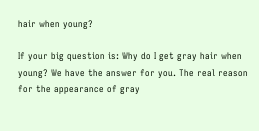hair when young?

If your big question is: Why do I get gray hair when young? We have the answer for you. The real reason for the appearance of gray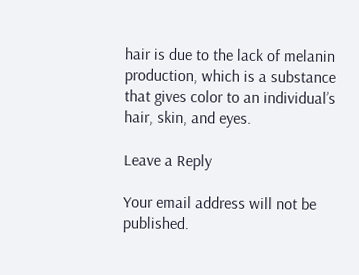hair is due to the lack of melanin production, which is a substance that gives color to an individual’s hair, skin, and eyes.

Leave a Reply

Your email address will not be published.